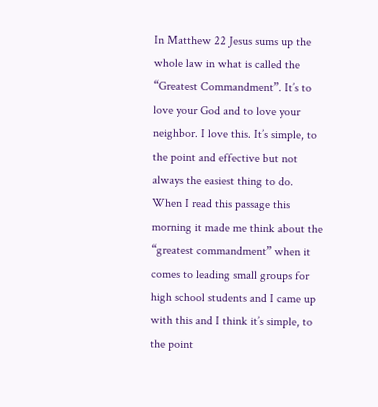In Matthew 22 Jesus sums up the whole law in what is called the “Greatest Commandment”. It’s to love your God and to love your neighbor. I love this. It’s simple, to the point and effective but not always the easiest thing to do. When I read this passage this morning it made me think about the “greatest commandment” when it comes to leading small groups for high school students and I came up with this and I think it’s simple, to the point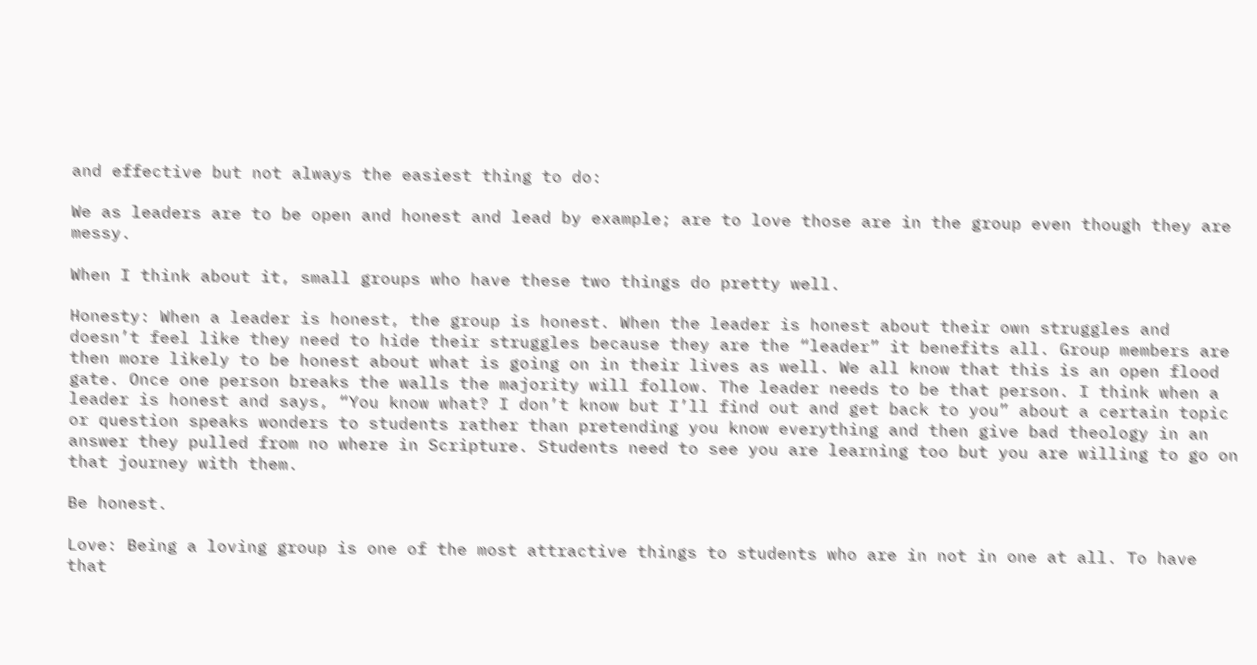and effective but not always the easiest thing to do:

We as leaders are to be open and honest and lead by example; are to love those are in the group even though they are messy.

When I think about it, small groups who have these two things do pretty well.

Honesty: When a leader is honest, the group is honest. When the leader is honest about their own struggles and doesn’t feel like they need to hide their struggles because they are the “leader” it benefits all. Group members are then more likely to be honest about what is going on in their lives as well. We all know that this is an open flood gate. Once one person breaks the walls the majority will follow. The leader needs to be that person. I think when a leader is honest and says, “You know what? I don’t know but I’ll find out and get back to you” about a certain topic or question speaks wonders to students rather than pretending you know everything and then give bad theology in an answer they pulled from no where in Scripture. Students need to see you are learning too but you are willing to go on that journey with them.

Be honest.

Love: Being a loving group is one of the most attractive things to students who are in not in one at all. To have that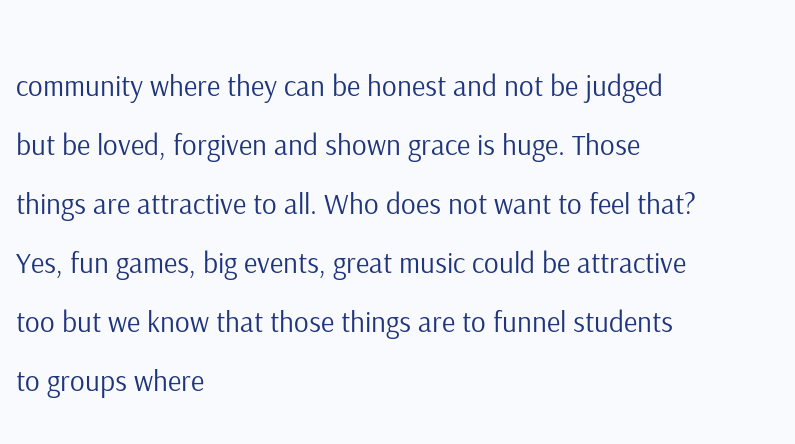community where they can be honest and not be judged but be loved, forgiven and shown grace is huge. Those things are attractive to all. Who does not want to feel that? Yes, fun games, big events, great music could be attractive too but we know that those things are to funnel students to groups where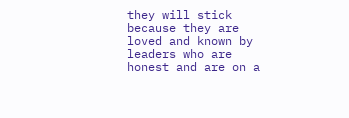they will stick because they are loved and known by leaders who are honest and are on a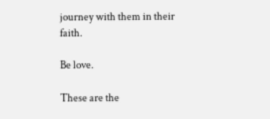journey with them in their faith.

Be love.

These are the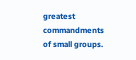greatest commandments of small groups.